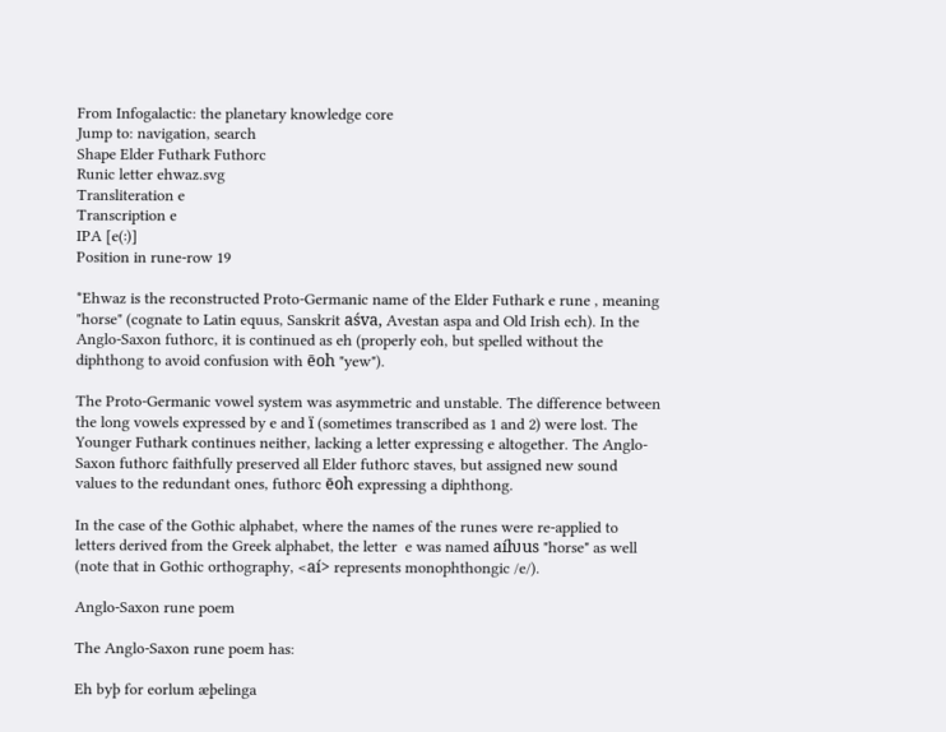From Infogalactic: the planetary knowledge core
Jump to: navigation, search
Shape Elder Futhark Futhorc
Runic letter ehwaz.svg
Transliteration e
Transcription e
IPA [e(ː)]
Position in rune-row 19

*Ehwaz is the reconstructed Proto-Germanic name of the Elder Futhark e rune , meaning "horse" (cognate to Latin equus, Sanskrit aśva, Avestan aspa and Old Irish ech). In the Anglo-Saxon futhorc, it is continued as eh (properly eoh, but spelled without the diphthong to avoid confusion with ēoh "yew").

The Proto-Germanic vowel system was asymmetric and unstable. The difference between the long vowels expressed by e and ï (sometimes transcribed as 1 and 2) were lost. The Younger Futhark continues neither, lacking a letter expressing e altogether. The Anglo-Saxon futhorc faithfully preserved all Elder futhorc staves, but assigned new sound values to the redundant ones, futhorc ēoh expressing a diphthong.

In the case of the Gothic alphabet, where the names of the runes were re-applied to letters derived from the Greek alphabet, the letter  e was named aíƕus "horse" as well (note that in Gothic orthography, <aí> represents monophthongic /e/).

Anglo-Saxon rune poem

The Anglo-Saxon rune poem has:

Eh byþ for eorlum æþelinga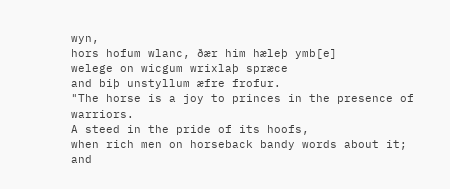wyn,
hors hofum wlanc, ðær him hæleþ ymb[e]
welege on wicgum wrixlaþ spræce
and biþ unstyllum æfre frofur.
"The horse is a joy to princes in the presence of warriors.
A steed in the pride of its hoofs,
when rich men on horseback bandy words about it;
and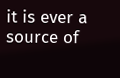it is ever a source of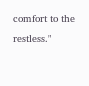comfort to the restless."